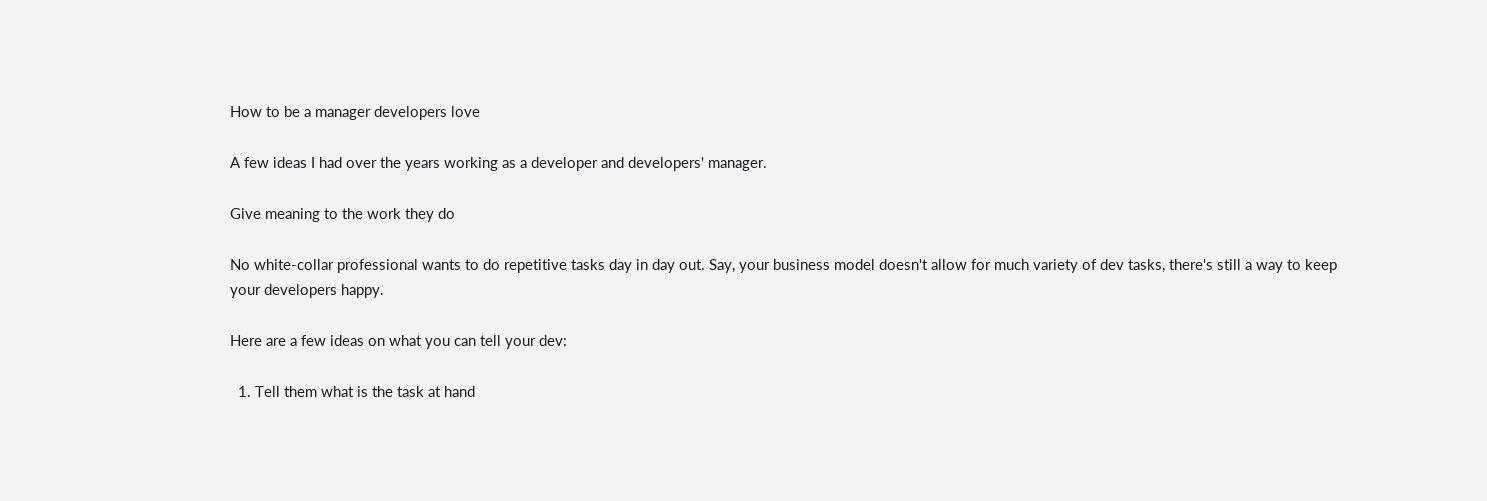How to be a manager developers love

A few ideas I had over the years working as a developer and developers' manager.

Give meaning to the work they do

No white-collar professional wants to do repetitive tasks day in day out. Say, your business model doesn't allow for much variety of dev tasks, there's still a way to keep your developers happy.

Here are a few ideas on what you can tell your dev:

  1. Tell them what is the task at hand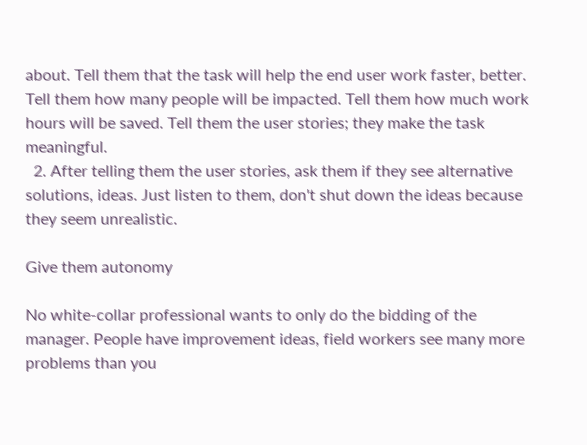about. Tell them that the task will help the end user work faster, better. Tell them how many people will be impacted. Tell them how much work hours will be saved. Tell them the user stories; they make the task meaningful.
  2. After telling them the user stories, ask them if they see alternative solutions, ideas. Just listen to them, don't shut down the ideas because they seem unrealistic.

Give them autonomy

No white-collar professional wants to only do the bidding of the manager. People have improvement ideas, field workers see many more problems than you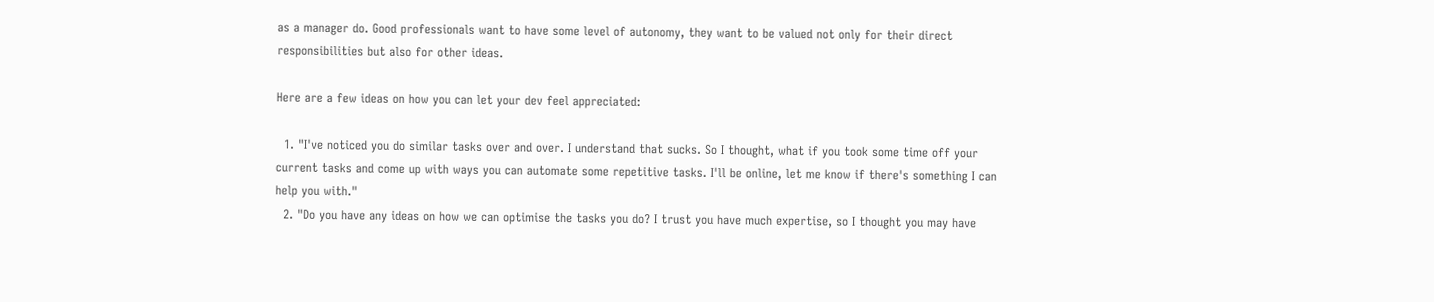as a manager do. Good professionals want to have some level of autonomy, they want to be valued not only for their direct responsibilities but also for other ideas.

Here are a few ideas on how you can let your dev feel appreciated:

  1. "I've noticed you do similar tasks over and over. I understand that sucks. So I thought, what if you took some time off your current tasks and come up with ways you can automate some repetitive tasks. I'll be online, let me know if there's something I can help you with."
  2. "Do you have any ideas on how we can optimise the tasks you do? I trust you have much expertise, so I thought you may have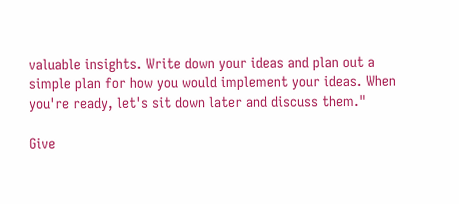valuable insights. Write down your ideas and plan out a simple plan for how you would implement your ideas. When you're ready, let's sit down later and discuss them."

Give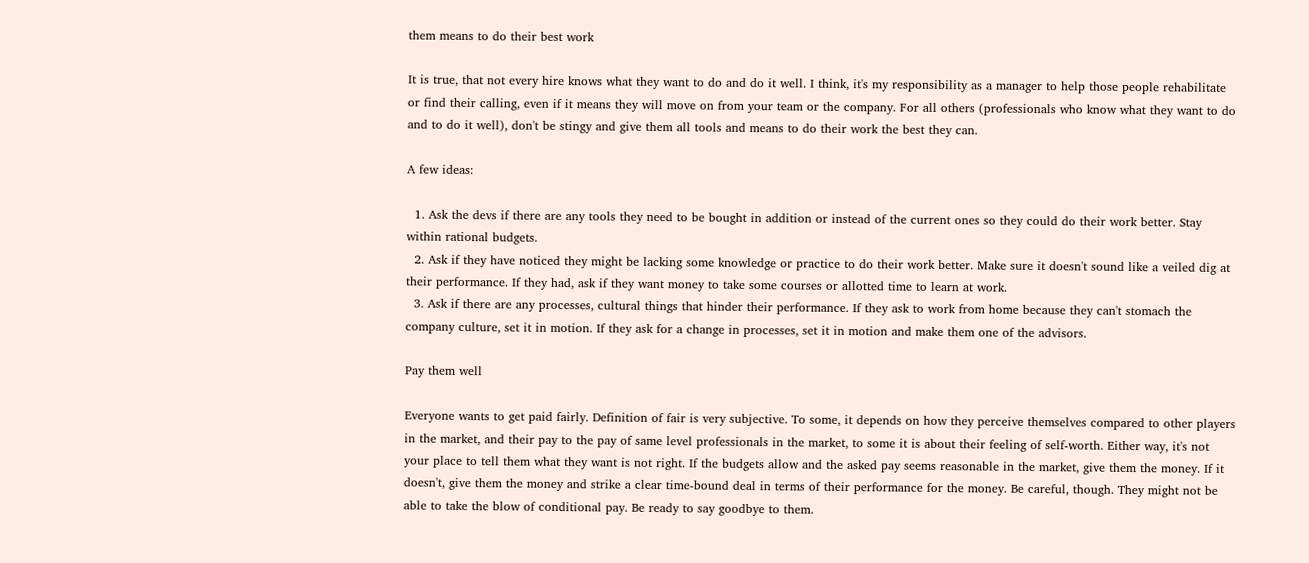them means to do their best work

It is true, that not every hire knows what they want to do and do it well. I think, it's my responsibility as a manager to help those people rehabilitate or find their calling, even if it means they will move on from your team or the company. For all others (professionals who know what they want to do and to do it well), don't be stingy and give them all tools and means to do their work the best they can.

A few ideas:

  1. Ask the devs if there are any tools they need to be bought in addition or instead of the current ones so they could do their work better. Stay within rational budgets.
  2. Ask if they have noticed they might be lacking some knowledge or practice to do their work better. Make sure it doesn't sound like a veiled dig at their performance. If they had, ask if they want money to take some courses or allotted time to learn at work.
  3. Ask if there are any processes, cultural things that hinder their performance. If they ask to work from home because they can't stomach the company culture, set it in motion. If they ask for a change in processes, set it in motion and make them one of the advisors.

Pay them well

Everyone wants to get paid fairly. Definition of fair is very subjective. To some, it depends on how they perceive themselves compared to other players in the market, and their pay to the pay of same level professionals in the market, to some it is about their feeling of self-worth. Either way, it's not your place to tell them what they want is not right. If the budgets allow and the asked pay seems reasonable in the market, give them the money. If it doesn't, give them the money and strike a clear time-bound deal in terms of their performance for the money. Be careful, though. They might not be able to take the blow of conditional pay. Be ready to say goodbye to them.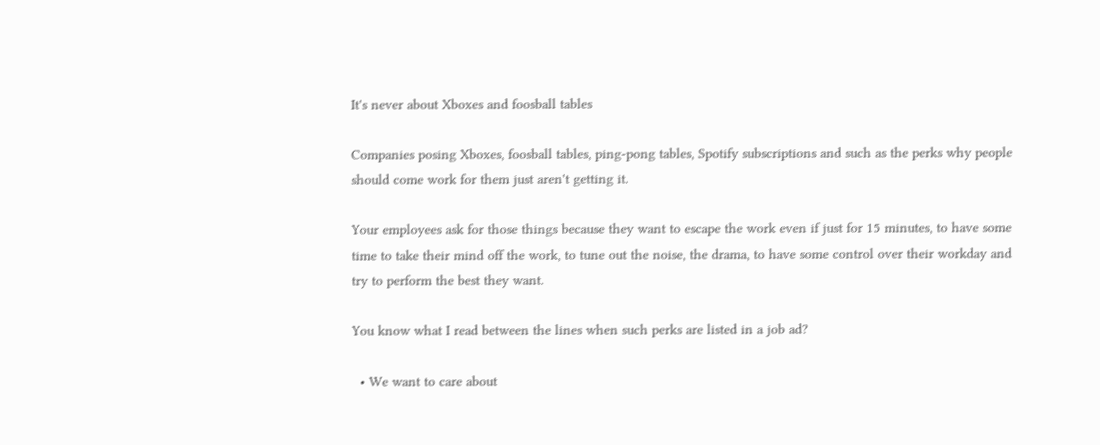It's never about Xboxes and foosball tables

Companies posing Xboxes, foosball tables, ping-pong tables, Spotify subscriptions and such as the perks why people should come work for them just aren't getting it.

Your employees ask for those things because they want to escape the work even if just for 15 minutes, to have some time to take their mind off the work, to tune out the noise, the drama, to have some control over their workday and try to perform the best they want.

You know what I read between the lines when such perks are listed in a job ad?

  • We want to care about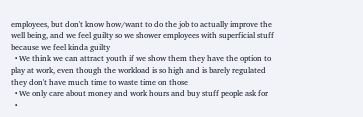employees, but don't know how/want to do the job to actually improve the well being, and we feel guilty so we shower employees with superficial stuff because we feel kinda guilty
  • We think we can attract youth if we show them they have the option to play at work, even though the workload is so high and is barely regulated they don't have much time to waste time on those
  • We only care about money and work hours and buy stuff people ask for
  •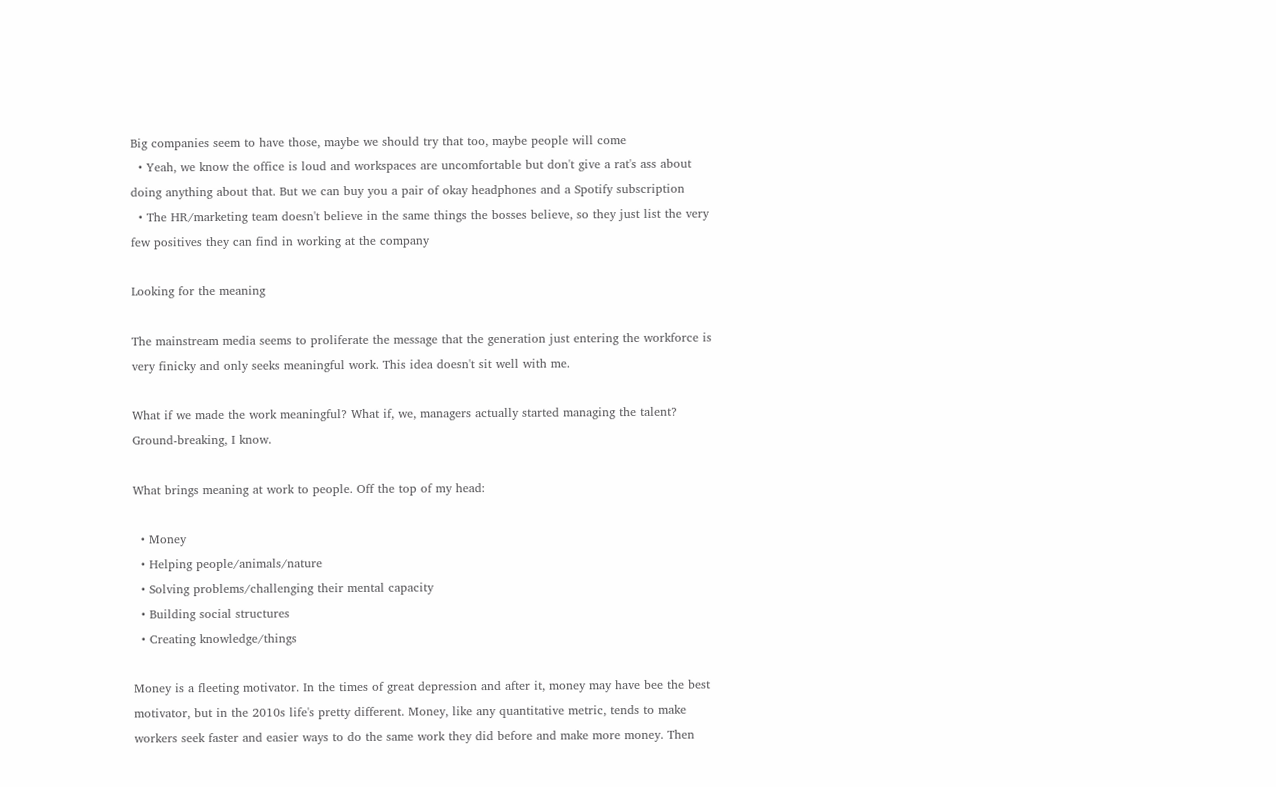Big companies seem to have those, maybe we should try that too, maybe people will come
  • Yeah, we know the office is loud and workspaces are uncomfortable but don't give a rat's ass about doing anything about that. But we can buy you a pair of okay headphones and a Spotify subscription
  • The HR/marketing team doesn't believe in the same things the bosses believe, so they just list the very few positives they can find in working at the company

Looking for the meaning

The mainstream media seems to proliferate the message that the generation just entering the workforce is very finicky and only seeks meaningful work. This idea doesn't sit well with me.

What if we made the work meaningful? What if, we, managers actually started managing the talent? Ground-breaking, I know.

What brings meaning at work to people. Off the top of my head:

  • Money
  • Helping people/animals/nature
  • Solving problems/challenging their mental capacity
  • Building social structures
  • Creating knowledge/things

Money is a fleeting motivator. In the times of great depression and after it, money may have bee the best motivator, but in the 2010s life's pretty different. Money, like any quantitative metric, tends to make workers seek faster and easier ways to do the same work they did before and make more money. Then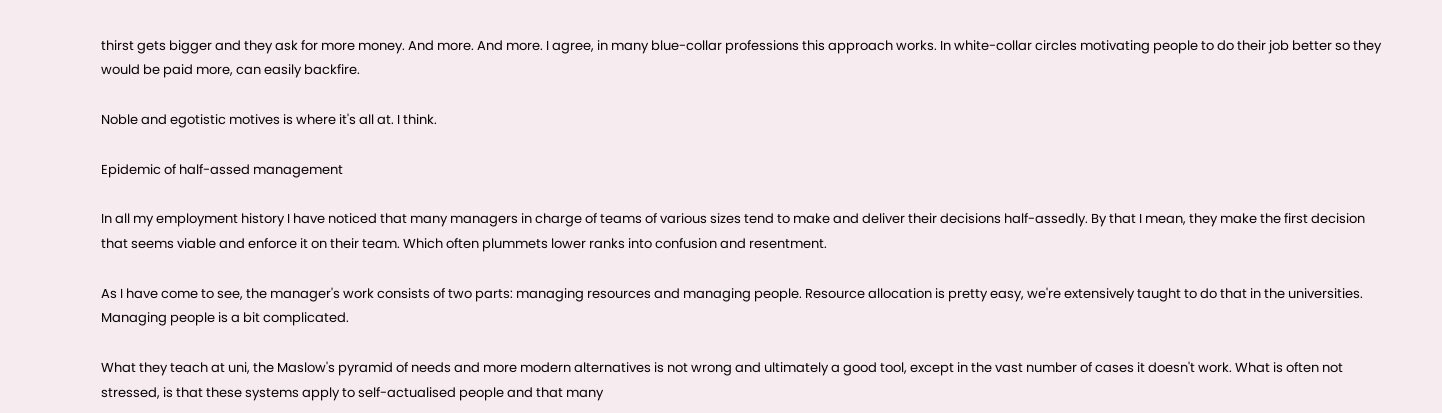thirst gets bigger and they ask for more money. And more. And more. I agree, in many blue-collar professions this approach works. In white-collar circles motivating people to do their job better so they would be paid more, can easily backfire.

Noble and egotistic motives is where it's all at. I think.

Epidemic of half-assed management

In all my employment history I have noticed that many managers in charge of teams of various sizes tend to make and deliver their decisions half-assedly. By that I mean, they make the first decision that seems viable and enforce it on their team. Which often plummets lower ranks into confusion and resentment.

As I have come to see, the manager's work consists of two parts: managing resources and managing people. Resource allocation is pretty easy, we're extensively taught to do that in the universities. Managing people is a bit complicated.

What they teach at uni, the Maslow's pyramid of needs and more modern alternatives is not wrong and ultimately a good tool, except in the vast number of cases it doesn't work. What is often not stressed, is that these systems apply to self-actualised people and that many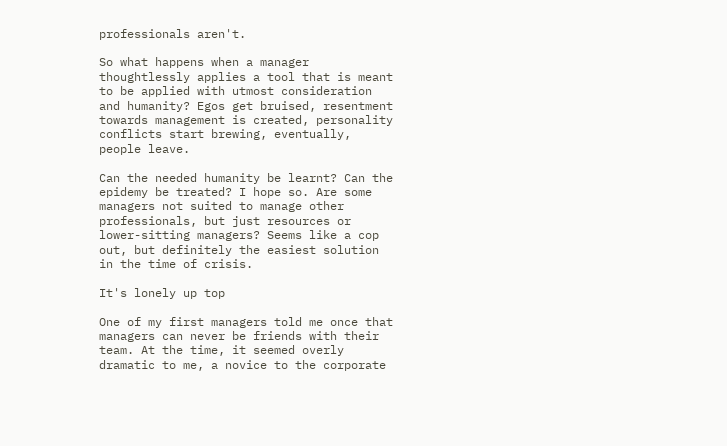professionals aren't.

So what happens when a manager thoughtlessly applies a tool that is meant to be applied with utmost consideration and humanity? Egos get bruised, resentment towards management is created, personality conflicts start brewing, eventually, people leave.

Can the needed humanity be learnt? Can the epidemy be treated? I hope so. Are some managers not suited to manage other professionals, but just resources or lower-sitting managers? Seems like a cop out, but definitely the easiest solution in the time of crisis.

It's lonely up top

One of my first managers told me once that managers can never be friends with their team. At the time, it seemed overly dramatic to me, a novice to the corporate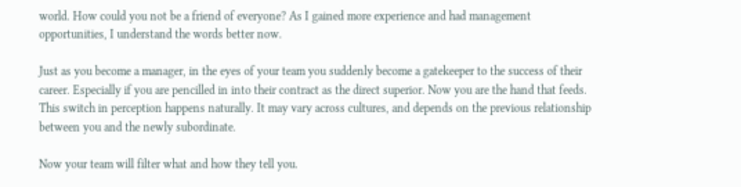world. How could you not be a friend of everyone? As I gained more experience and had management opportunities, I understand the words better now.

Just as you become a manager, in the eyes of your team you suddenly become a gatekeeper to the success of their career. Especially if you are pencilled in into their contract as the direct superior. Now you are the hand that feeds. This switch in perception happens naturally. It may vary across cultures, and depends on the previous relationship between you and the newly subordinate.

Now your team will filter what and how they tell you.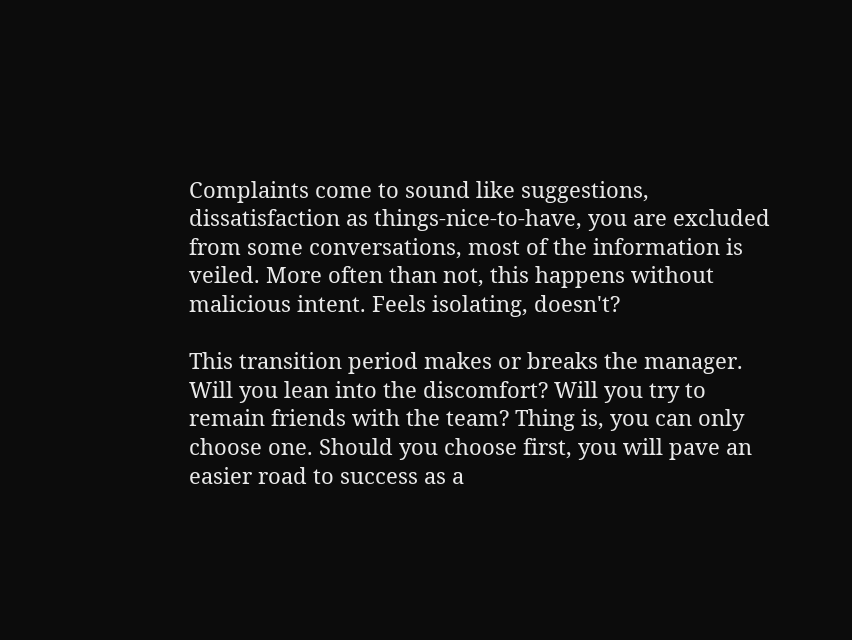Complaints come to sound like suggestions, dissatisfaction as things-nice-to-have, you are excluded from some conversations, most of the information is veiled. More often than not, this happens without malicious intent. Feels isolating, doesn't?

This transition period makes or breaks the manager. Will you lean into the discomfort? Will you try to remain friends with the team? Thing is, you can only choose one. Should you choose first, you will pave an easier road to success as a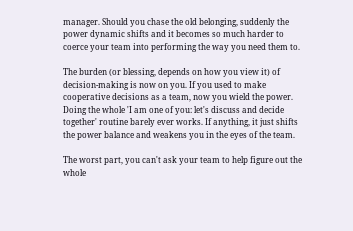manager. Should you chase the old belonging, suddenly the power dynamic shifts and it becomes so much harder to coerce your team into performing the way you need them to.

The burden (or blessing, depends on how you view it) of decision-making is now on you. If you used to make cooperative decisions as a team, now you wield the power. Doing the whole 'I am one of you: let's discuss and decide together' routine barely ever works. If anything, it just shifts the power balance and weakens you in the eyes of the team.

The worst part, you can't ask your team to help figure out the whole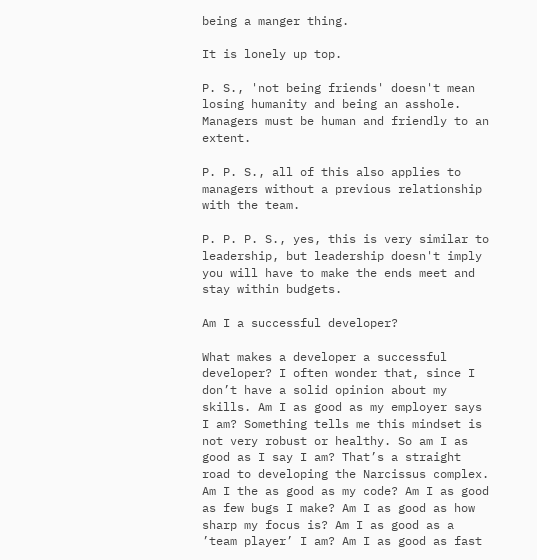being a manger thing.

It is lonely up top.

P. S., 'not being friends' doesn't mean losing humanity and being an asshole. Managers must be human and friendly to an extent.

P. P. S., all of this also applies to managers without a previous relationship with the team.

P. P. P. S., yes, this is very similar to leadership, but leadership doesn't imply you will have to make the ends meet and stay within budgets.

Am I a successful developer?

What makes a developer a successful developer? I often wonder that, since I don’t have a solid opinion about my skills. Am I as good as my employer says I am? Something tells me this mindset is not very robust or healthy. So am I as good as I say I am? That’s a straight road to developing the Narcissus complex. Am I the as good as my code? Am I as good as few bugs I make? Am I as good as how sharp my focus is? Am I as good as a ’team player’ I am? Am I as good as fast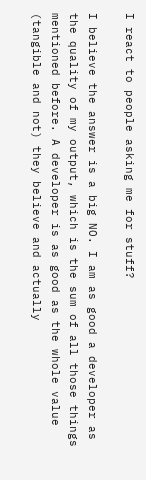I react to people asking me for stuff?

I believe the answer is a big NO. I am as good a developer as the quality of my output, which is the sum of all those things mentioned before. A developer is as good as the whole value (tangible and not) they believe and actually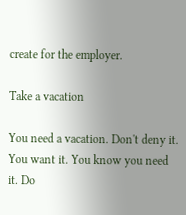create for the employer.

Take a vacation

You need a vacation. Don't deny it. You want it. You know you need it. Do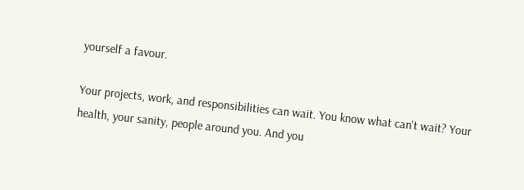yourself a favour.

Your projects, work, and responsibilities can wait. You know what can't wait? Your health, your sanity, people around you. And you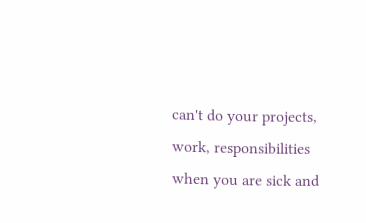can't do your projects, work, responsibilities when you are sick and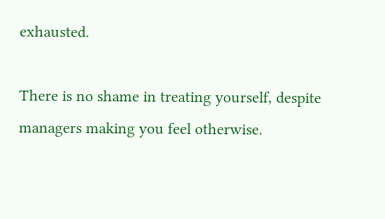exhausted.

There is no shame in treating yourself, despite managers making you feel otherwise.